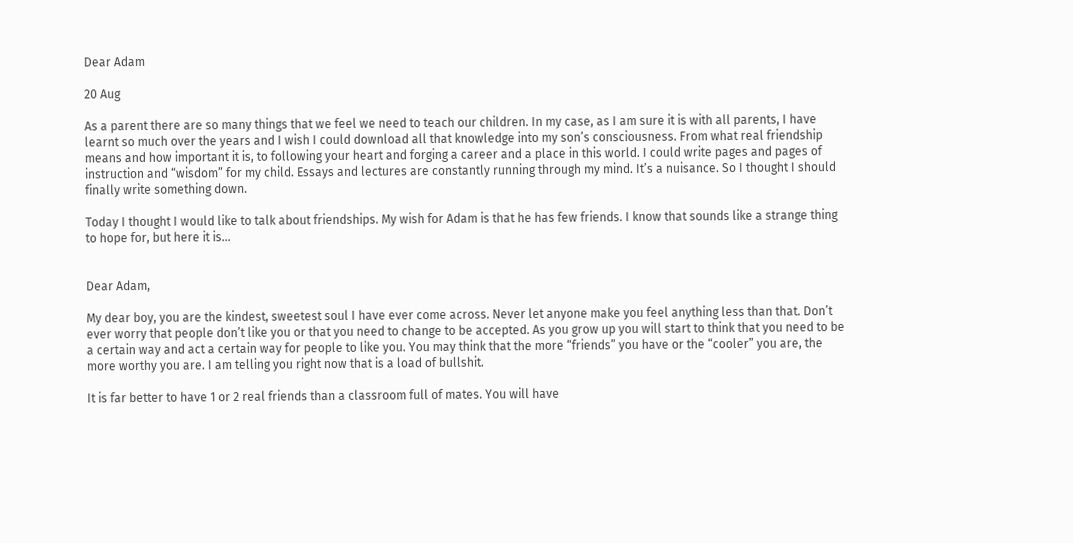Dear Adam

20 Aug

As a parent there are so many things that we feel we need to teach our children. In my case, as I am sure it is with all parents, I have learnt so much over the years and I wish I could download all that knowledge into my son’s consciousness. From what real friendship means and how important it is, to following your heart and forging a career and a place in this world. I could write pages and pages of instruction and “wisdom” for my child. Essays and lectures are constantly running through my mind. It’s a nuisance. So I thought I should finally write something down.

Today I thought I would like to talk about friendships. My wish for Adam is that he has few friends. I know that sounds like a strange thing to hope for, but here it is…


Dear Adam,

My dear boy, you are the kindest, sweetest soul I have ever come across. Never let anyone make you feel anything less than that. Don’t ever worry that people don’t like you or that you need to change to be accepted. As you grow up you will start to think that you need to be a certain way and act a certain way for people to like you. You may think that the more “friends” you have or the “cooler” you are, the more worthy you are. I am telling you right now that is a load of bullshit.

It is far better to have 1 or 2 real friends than a classroom full of mates. You will have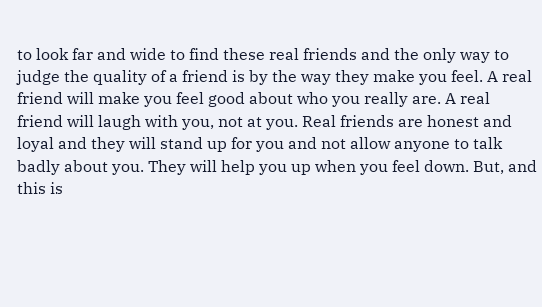to look far and wide to find these real friends and the only way to judge the quality of a friend is by the way they make you feel. A real friend will make you feel good about who you really are. A real friend will laugh with you, not at you. Real friends are honest and loyal and they will stand up for you and not allow anyone to talk badly about you. They will help you up when you feel down. But, and this is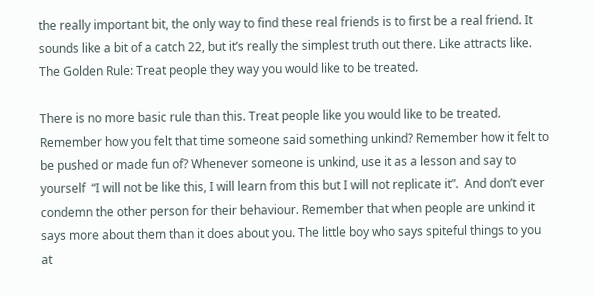the really important bit, the only way to find these real friends is to first be a real friend. It sounds like a bit of a catch 22, but it’s really the simplest truth out there. Like attracts like. The Golden Rule: Treat people they way you would like to be treated.

There is no more basic rule than this. Treat people like you would like to be treated. Remember how you felt that time someone said something unkind? Remember how it felt to be pushed or made fun of? Whenever someone is unkind, use it as a lesson and say to yourself  “I will not be like this, I will learn from this but I will not replicate it”.  And don’t ever condemn the other person for their behaviour. Remember that when people are unkind it says more about them than it does about you. The little boy who says spiteful things to you at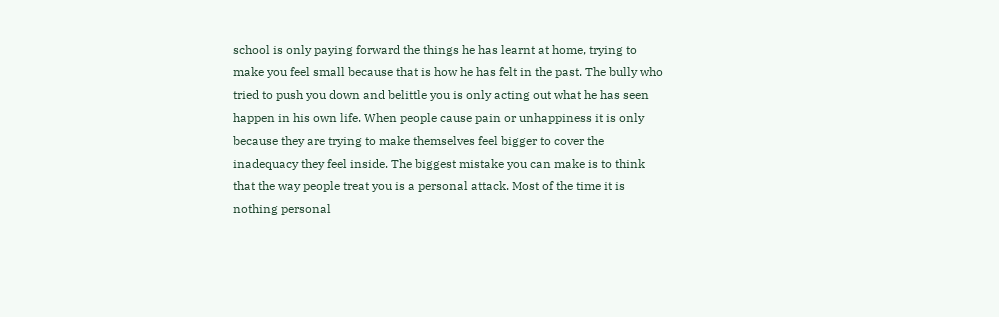school is only paying forward the things he has learnt at home, trying to make you feel small because that is how he has felt in the past. The bully who tried to push you down and belittle you is only acting out what he has seen happen in his own life. When people cause pain or unhappiness it is only because they are trying to make themselves feel bigger to cover the inadequacy they feel inside. The biggest mistake you can make is to think that the way people treat you is a personal attack. Most of the time it is nothing personal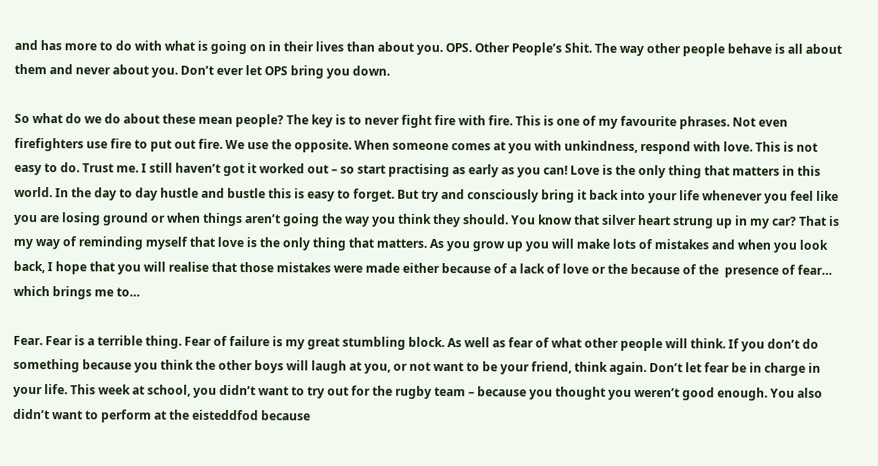and has more to do with what is going on in their lives than about you. OPS. Other People’s Shit. The way other people behave is all about them and never about you. Don’t ever let OPS bring you down.

So what do we do about these mean people? The key is to never fight fire with fire. This is one of my favourite phrases. Not even firefighters use fire to put out fire. We use the opposite. When someone comes at you with unkindness, respond with love. This is not easy to do. Trust me. I still haven’t got it worked out – so start practising as early as you can! Love is the only thing that matters in this world. In the day to day hustle and bustle this is easy to forget. But try and consciously bring it back into your life whenever you feel like you are losing ground or when things aren’t going the way you think they should. You know that silver heart strung up in my car? That is my way of reminding myself that love is the only thing that matters. As you grow up you will make lots of mistakes and when you look back, I hope that you will realise that those mistakes were made either because of a lack of love or the because of the  presence of fear… which brings me to…

Fear. Fear is a terrible thing. Fear of failure is my great stumbling block. As well as fear of what other people will think. If you don’t do something because you think the other boys will laugh at you, or not want to be your friend, think again. Don’t let fear be in charge in your life. This week at school, you didn’t want to try out for the rugby team – because you thought you weren’t good enough. You also didn’t want to perform at the eisteddfod because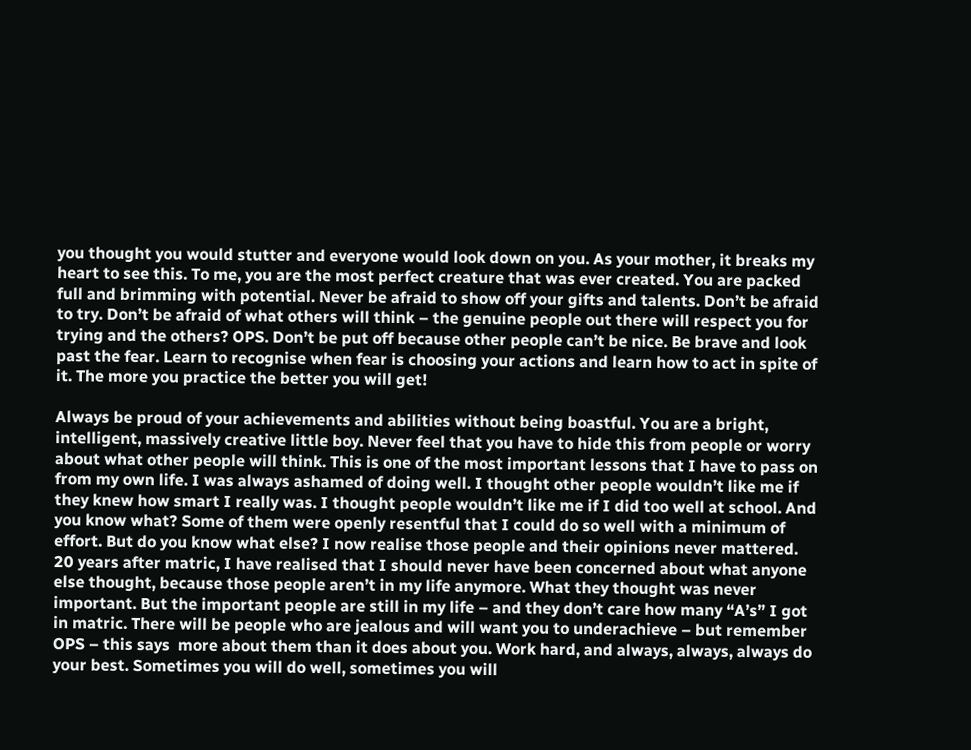you thought you would stutter and everyone would look down on you. As your mother, it breaks my heart to see this. To me, you are the most perfect creature that was ever created. You are packed full and brimming with potential. Never be afraid to show off your gifts and talents. Don’t be afraid to try. Don’t be afraid of what others will think – the genuine people out there will respect you for trying and the others? OPS. Don’t be put off because other people can’t be nice. Be brave and look past the fear. Learn to recognise when fear is choosing your actions and learn how to act in spite of it. The more you practice the better you will get!

Always be proud of your achievements and abilities without being boastful. You are a bright, intelligent, massively creative little boy. Never feel that you have to hide this from people or worry about what other people will think. This is one of the most important lessons that I have to pass on from my own life. I was always ashamed of doing well. I thought other people wouldn’t like me if they knew how smart I really was. I thought people wouldn’t like me if I did too well at school. And you know what? Some of them were openly resentful that I could do so well with a minimum of effort. But do you know what else? I now realise those people and their opinions never mattered. 20 years after matric, I have realised that I should never have been concerned about what anyone else thought, because those people aren’t in my life anymore. What they thought was never important. But the important people are still in my life – and they don’t care how many “A’s” I got in matric. There will be people who are jealous and will want you to underachieve – but remember OPS – this says  more about them than it does about you. Work hard, and always, always, always do your best. Sometimes you will do well, sometimes you will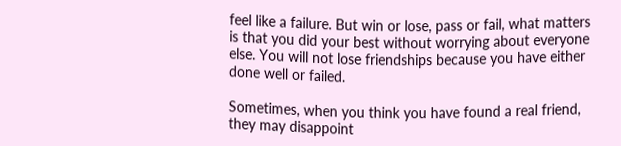feel like a failure. But win or lose, pass or fail, what matters is that you did your best without worrying about everyone else. You will not lose friendships because you have either done well or failed.

Sometimes, when you think you have found a real friend, they may disappoint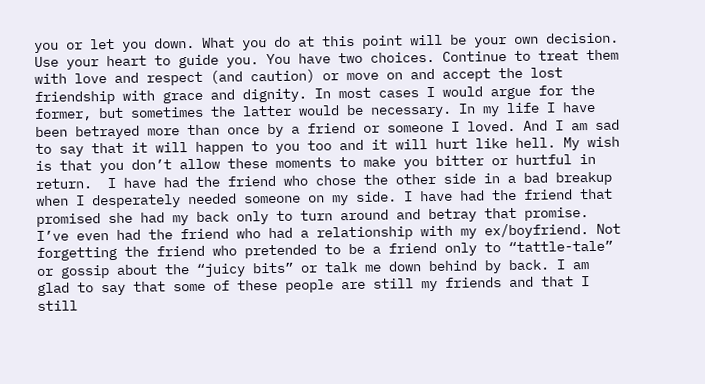you or let you down. What you do at this point will be your own decision. Use your heart to guide you. You have two choices. Continue to treat them with love and respect (and caution) or move on and accept the lost friendship with grace and dignity. In most cases I would argue for the former, but sometimes the latter would be necessary. In my life I have been betrayed more than once by a friend or someone I loved. And I am sad to say that it will happen to you too and it will hurt like hell. My wish is that you don’t allow these moments to make you bitter or hurtful in return.  I have had the friend who chose the other side in a bad breakup when I desperately needed someone on my side. I have had the friend that promised she had my back only to turn around and betray that promise. I’ve even had the friend who had a relationship with my ex/boyfriend. Not forgetting the friend who pretended to be a friend only to “tattle-tale” or gossip about the “juicy bits” or talk me down behind by back. I am glad to say that some of these people are still my friends and that I still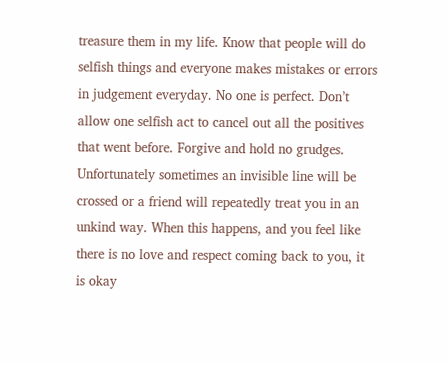treasure them in my life. Know that people will do selfish things and everyone makes mistakes or errors in judgement everyday. No one is perfect. Don’t allow one selfish act to cancel out all the positives that went before. Forgive and hold no grudges. Unfortunately sometimes an invisible line will be crossed or a friend will repeatedly treat you in an unkind way. When this happens, and you feel like there is no love and respect coming back to you, it is okay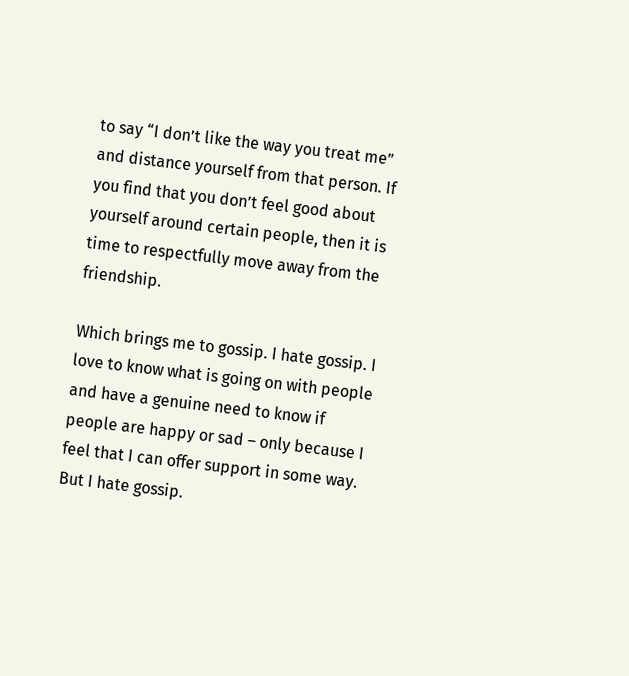to say “I don’t like the way you treat me” and distance yourself from that person. If you find that you don’t feel good about yourself around certain people, then it is time to respectfully move away from the friendship.

Which brings me to gossip. I hate gossip. I love to know what is going on with people and have a genuine need to know if people are happy or sad – only because I feel that I can offer support in some way. But I hate gossip.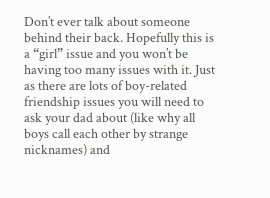Don’t ever talk about someone behind their back. Hopefully this is a “girl” issue and you won’t be having too many issues with it. Just as there are lots of boy-related friendship issues you will need to ask your dad about (like why all boys call each other by strange nicknames) and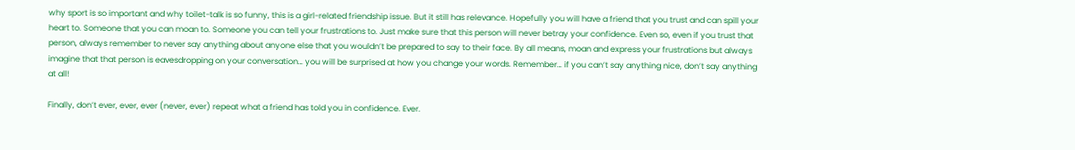why sport is so important and why toilet-talk is so funny, this is a girl-related friendship issue. But it still has relevance. Hopefully you will have a friend that you trust and can spill your heart to. Someone that you can moan to. Someone you can tell your frustrations to. Just make sure that this person will never betray your confidence. Even so, even if you trust that person, always remember to never say anything about anyone else that you wouldn’t be prepared to say to their face. By all means, moan and express your frustrations but always imagine that that person is eavesdropping on your conversation… you will be surprised at how you change your words. Remember… if you can’t say anything nice, don’t say anything at all!

Finally, don’t ever, ever, ever (never, ever) repeat what a friend has told you in confidence. Ever.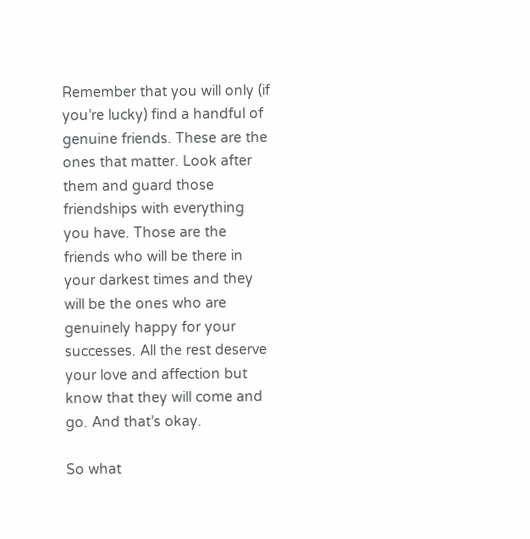Remember that you will only (if you’re lucky) find a handful of genuine friends. These are the ones that matter. Look after them and guard those friendships with everything you have. Those are the friends who will be there in your darkest times and they will be the ones who are genuinely happy for your successes. All the rest deserve your love and affection but know that they will come and go. And that’s okay.

So what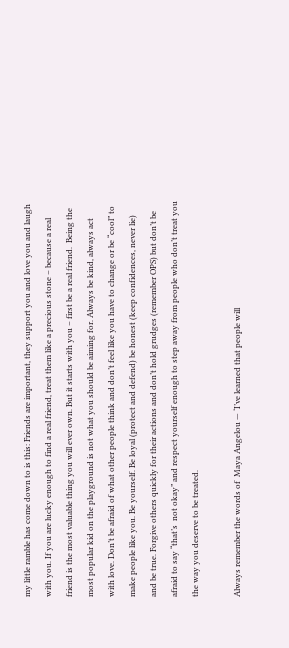my little ramble has come down to is this: Friends are important, they support you and love you and laugh with you. If you are lucky enough to find a real friend, treat them like a precious stone – because a real friend is the most valuable thing you will ever own. But it starts with you – first be a real friend.  Being the most popular kid on the playground is not what you should be aiming for. Always be kind, always act with love. Don’t be afraid of what other people think and don’t feel like you have to change or be “cool” to make people like you. Be yourself. Be loyal (protect and defend) be honest (keep confidences, never lie) and be true. Forgive others quickly for their actions and don’t hold grudges (remember OPS) but don’t be afraid to say “that’s  not okay” and respect yourself enough to step away from people who don’t treat you the way you deserve to be treated.

Always remember the words of  Maya Angelou — ‘I’ve learned that people will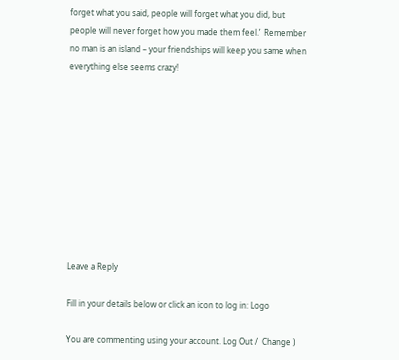forget what you said, people will forget what you did, but people will never forget how you made them feel.’  Remember no man is an island – your friendships will keep you same when everything else seems crazy!










Leave a Reply

Fill in your details below or click an icon to log in: Logo

You are commenting using your account. Log Out /  Change )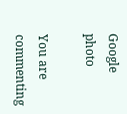Google photo

You are commenting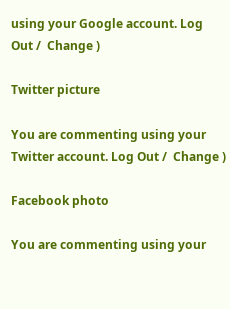using your Google account. Log Out /  Change )

Twitter picture

You are commenting using your Twitter account. Log Out /  Change )

Facebook photo

You are commenting using your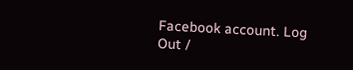Facebook account. Log Out /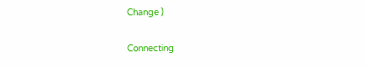Change )

Connecting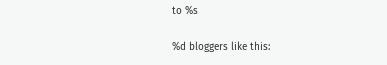to %s

%d bloggers like this: